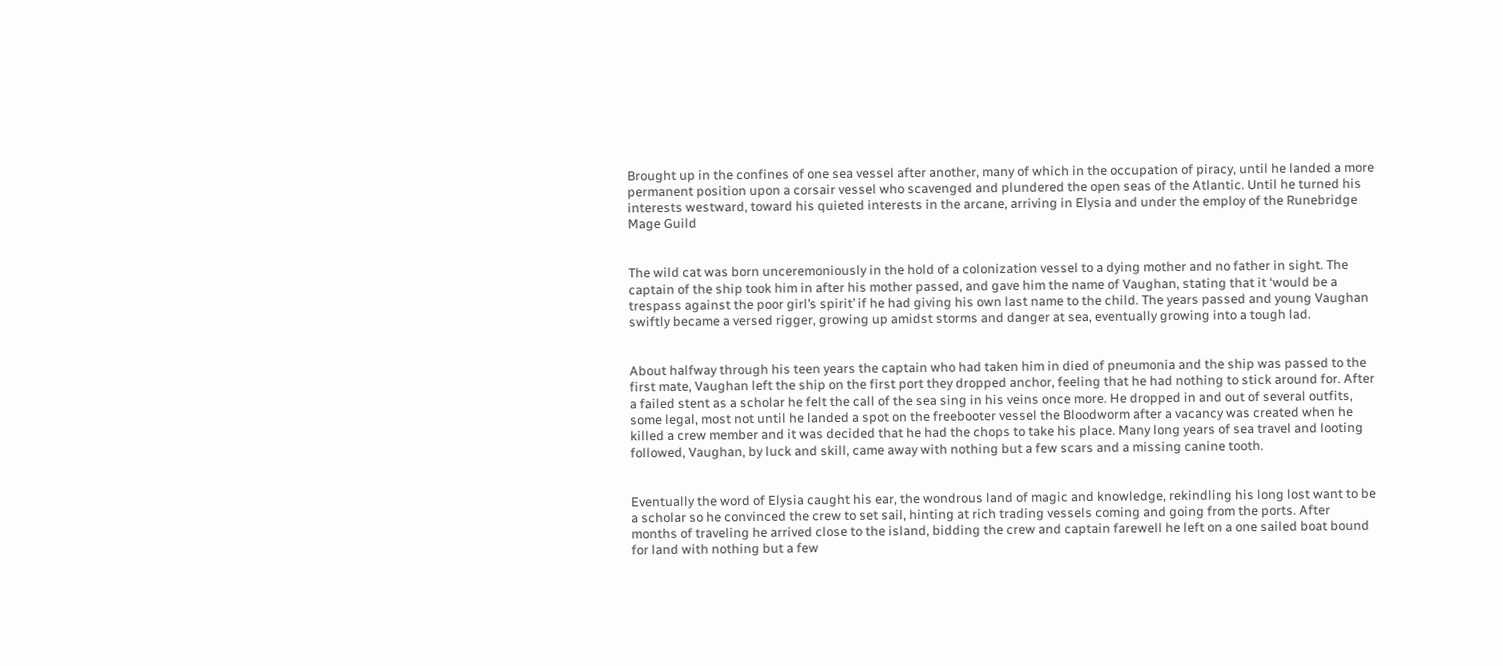Brought up in the confines of one sea vessel after another, many of which in the occupation of piracy, until he landed a more permanent position upon a corsair vessel who scavenged and plundered the open seas of the Atlantic. Until he turned his interests westward, toward his quieted interests in the arcane, arriving in Elysia and under the employ of the Runebridge Mage Guild


The wild cat was born unceremoniously in the hold of a colonization vessel to a dying mother and no father in sight. The captain of the ship took him in after his mother passed, and gave him the name of Vaughan, stating that it ‘would be a trespass against the poor girl’s spirit’ if he had giving his own last name to the child. The years passed and young Vaughan swiftly became a versed rigger, growing up amidst storms and danger at sea, eventually growing into a tough lad.


About halfway through his teen years the captain who had taken him in died of pneumonia and the ship was passed to the first mate, Vaughan left the ship on the first port they dropped anchor, feeling that he had nothing to stick around for. After a failed stent as a scholar he felt the call of the sea sing in his veins once more. He dropped in and out of several outfits, some legal, most not until he landed a spot on the freebooter vessel the Bloodworm after a vacancy was created when he killed a crew member and it was decided that he had the chops to take his place. Many long years of sea travel and looting followed, Vaughan, by luck and skill, came away with nothing but a few scars and a missing canine tooth.


Eventually the word of Elysia caught his ear, the wondrous land of magic and knowledge, rekindling his long lost want to be a scholar so he convinced the crew to set sail, hinting at rich trading vessels coming and going from the ports. After months of traveling he arrived close to the island, bidding the crew and captain farewell he left on a one sailed boat bound for land with nothing but a few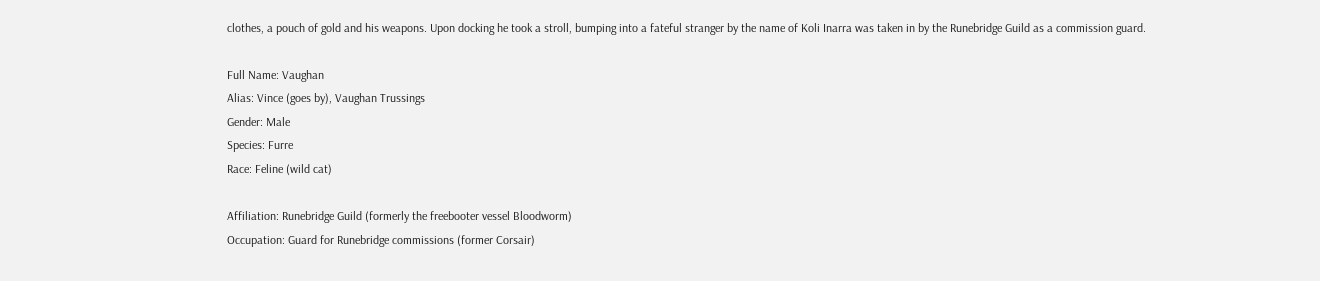clothes, a pouch of gold and his weapons. Upon docking he took a stroll, bumping into a fateful stranger by the name of Koli Inarra was taken in by the Runebridge Guild as a commission guard.

Full Name: Vaughan
Alias: Vince (goes by), Vaughan Trussings
Gender: Male
Species: Furre
Race: Feline (wild cat)

Affiliation: Runebridge Guild (formerly the freebooter vessel Bloodworm)
Occupation: Guard for Runebridge commissions (former Corsair)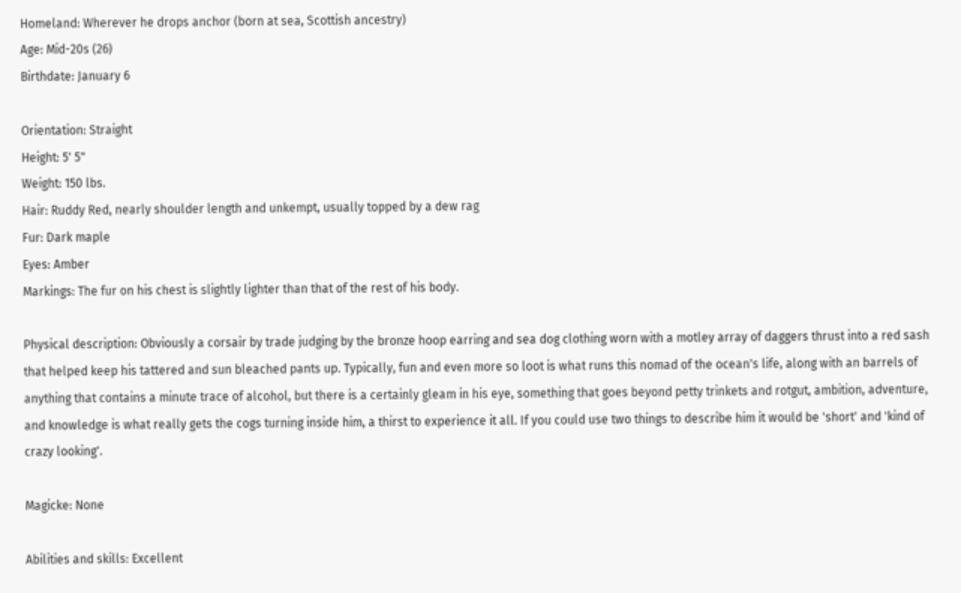Homeland: Wherever he drops anchor (born at sea, Scottish ancestry)
Age: Mid-20s (26)
Birthdate: January 6

Orientation: Straight
Height: 5' 5"
Weight: 150 lbs.
Hair: Ruddy Red, nearly shoulder length and unkempt, usually topped by a dew rag
Fur: Dark maple
Eyes: Amber
Markings: The fur on his chest is slightly lighter than that of the rest of his body.

Physical description: Obviously a corsair by trade judging by the bronze hoop earring and sea dog clothing worn with a motley array of daggers thrust into a red sash that helped keep his tattered and sun bleached pants up. Typically, fun and even more so loot is what runs this nomad of the ocean's life, along with an barrels of anything that contains a minute trace of alcohol, but there is a certainly gleam in his eye, something that goes beyond petty trinkets and rotgut, ambition, adventure, and knowledge is what really gets the cogs turning inside him, a thirst to experience it all. If you could use two things to describe him it would be 'short' and 'kind of crazy looking'.

Magicke: None

Abilities and skills: Excellent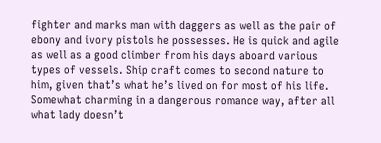fighter and marks man with daggers as well as the pair of ebony and ivory pistols he possesses. He is quick and agile as well as a good climber from his days aboard various types of vessels. Ship craft comes to second nature to him, given that’s what he’s lived on for most of his life. Somewhat charming in a dangerous romance way, after all what lady doesn’t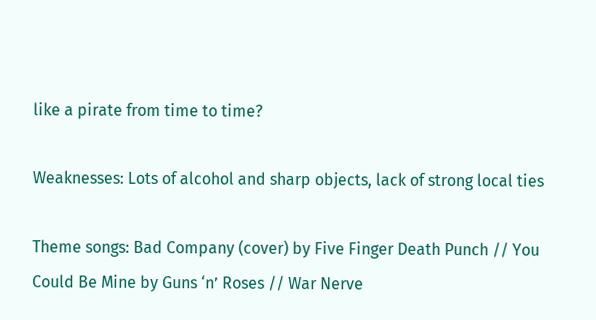like a pirate from time to time?

Weaknesses: Lots of alcohol and sharp objects, lack of strong local ties

Theme songs: Bad Company (cover) by Five Finger Death Punch // You Could Be Mine by Guns ‘n’ Roses // War Nerve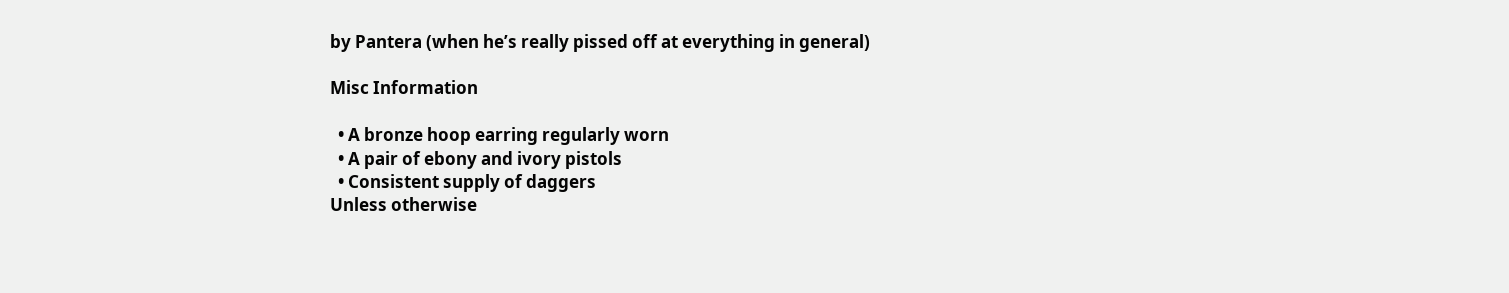by Pantera (when he’s really pissed off at everything in general)

Misc Information

  • A bronze hoop earring regularly worn
  • A pair of ebony and ivory pistols
  • Consistent supply of daggers
Unless otherwise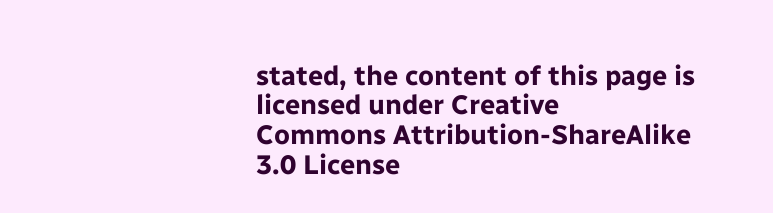stated, the content of this page is licensed under Creative Commons Attribution-ShareAlike 3.0 License